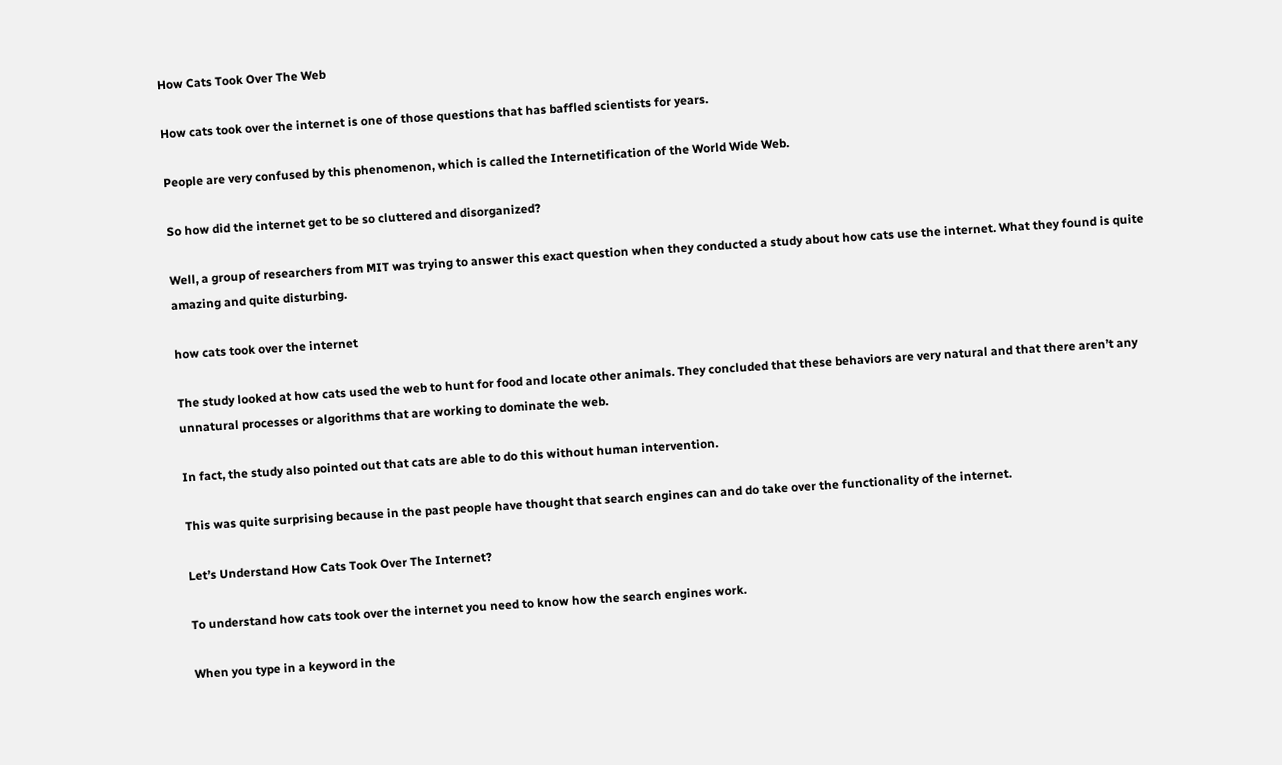How Cats Took Over The Web

How cats took over the internet is one of those questions that has baffled scientists for years.

People are very confused by this phenomenon, which is called the Internetification of the World Wide Web.

So how did the internet get to be so cluttered and disorganized?

Well, a group of researchers from MIT was trying to answer this exact question when they conducted a study about how cats use the internet. What they found is quite amazing and quite disturbing.

how cats took over the internet

The study looked at how cats used the web to hunt for food and locate other animals. They concluded that these behaviors are very natural and that there aren’t any unnatural processes or algorithms that are working to dominate the web.

In fact, the study also pointed out that cats are able to do this without human intervention.

This was quite surprising because in the past people have thought that search engines can and do take over the functionality of the internet.

Let’s Understand How Cats Took Over The Internet?

To understand how cats took over the internet you need to know how the search engines work.

When you type in a keyword in the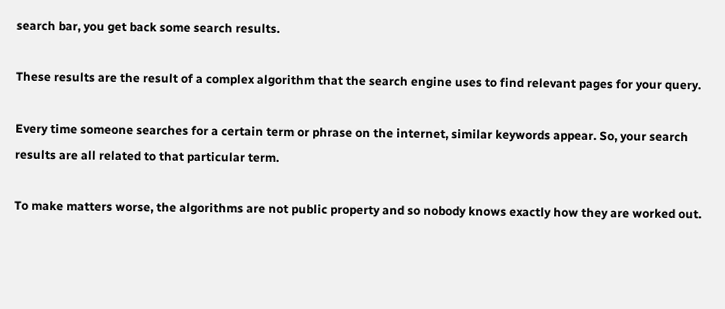search bar, you get back some search results.

These results are the result of a complex algorithm that the search engine uses to find relevant pages for your query.

Every time someone searches for a certain term or phrase on the internet, similar keywords appear. So, your search results are all related to that particular term.

To make matters worse, the algorithms are not public property and so nobody knows exactly how they are worked out.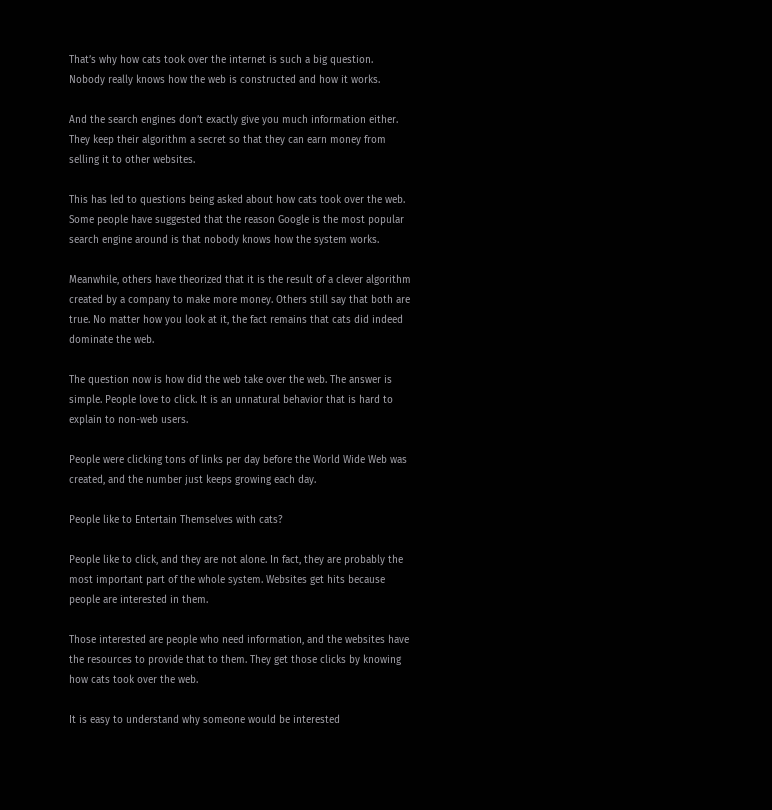That’s why how cats took over the internet is such a big question. Nobody really knows how the web is constructed and how it works.

And the search engines don’t exactly give you much information either. They keep their algorithm a secret so that they can earn money from selling it to other websites.

This has led to questions being asked about how cats took over the web. Some people have suggested that the reason Google is the most popular search engine around is that nobody knows how the system works.

Meanwhile, others have theorized that it is the result of a clever algorithm created by a company to make more money. Others still say that both are true. No matter how you look at it, the fact remains that cats did indeed dominate the web.

The question now is how did the web take over the web. The answer is simple. People love to click. It is an unnatural behavior that is hard to explain to non-web users.

People were clicking tons of links per day before the World Wide Web was created, and the number just keeps growing each day.

People like to Entertain Themselves with cats?

People like to click, and they are not alone. In fact, they are probably the most important part of the whole system. Websites get hits because people are interested in them.

Those interested are people who need information, and the websites have the resources to provide that to them. They get those clicks by knowing how cats took over the web.

It is easy to understand why someone would be interested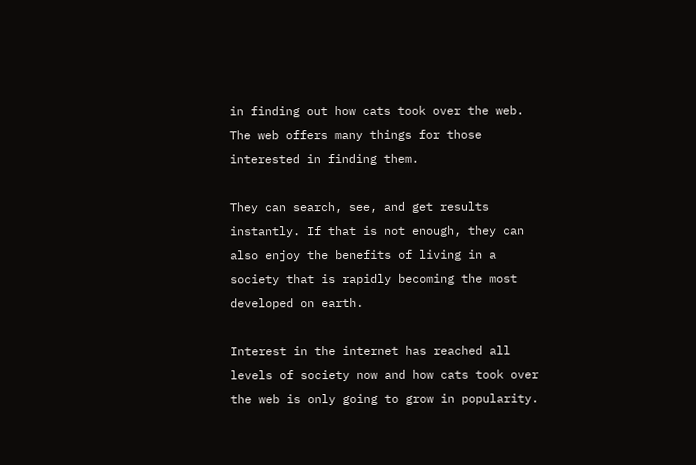in finding out how cats took over the web. The web offers many things for those interested in finding them.

They can search, see, and get results instantly. If that is not enough, they can also enjoy the benefits of living in a society that is rapidly becoming the most developed on earth.

Interest in the internet has reached all levels of society now and how cats took over the web is only going to grow in popularity.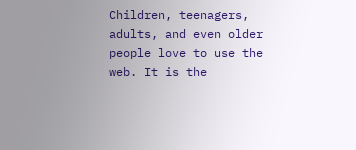Children, teenagers, adults, and even older people love to use the web. It is the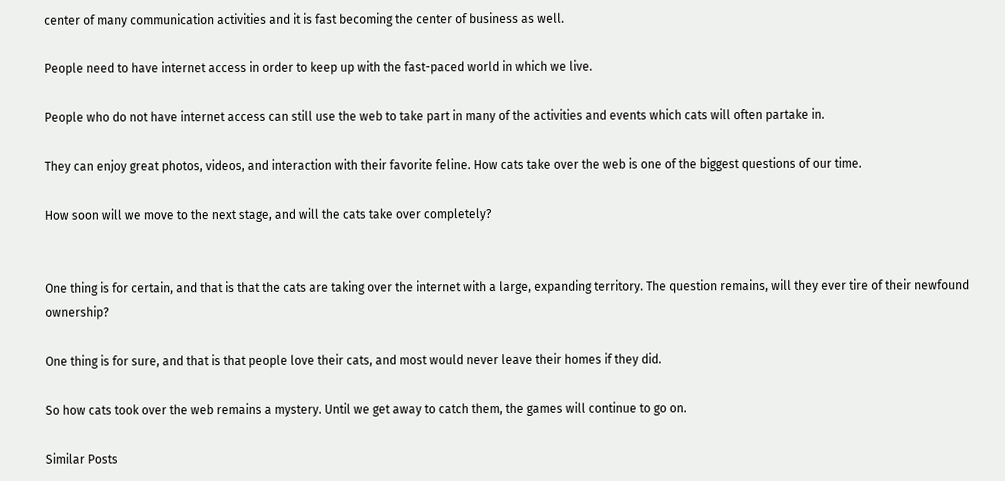center of many communication activities and it is fast becoming the center of business as well.

People need to have internet access in order to keep up with the fast-paced world in which we live.

People who do not have internet access can still use the web to take part in many of the activities and events which cats will often partake in.

They can enjoy great photos, videos, and interaction with their favorite feline. How cats take over the web is one of the biggest questions of our time.

How soon will we move to the next stage, and will the cats take over completely?


One thing is for certain, and that is that the cats are taking over the internet with a large, expanding territory. The question remains, will they ever tire of their newfound ownership?

One thing is for sure, and that is that people love their cats, and most would never leave their homes if they did.

So how cats took over the web remains a mystery. Until we get away to catch them, the games will continue to go on.

Similar Posts